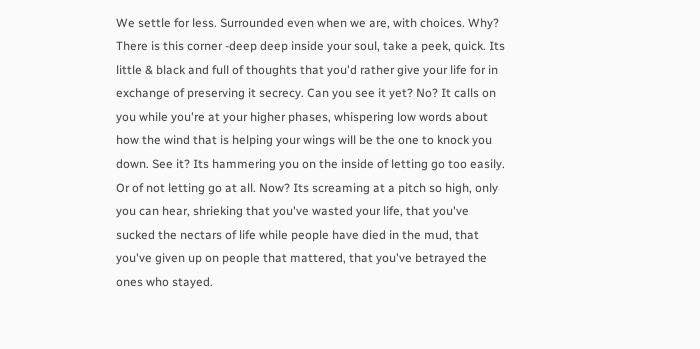We settle for less. Surrounded even when we are, with choices. Why? There is this corner -deep deep inside your soul, take a peek, quick. Its little & black and full of thoughts that you'd rather give your life for in exchange of preserving it secrecy. Can you see it yet? No? It calls on you while you're at your higher phases, whispering low words about how the wind that is helping your wings will be the one to knock you down. See it? Its hammering you on the inside of letting go too easily. Or of not letting go at all. Now? Its screaming at a pitch so high, only you can hear, shrieking that you've wasted your life, that you've sucked the nectars of life while people have died in the mud, that you've given up on people that mattered, that you've betrayed the ones who stayed.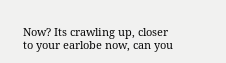Now? Its crawling up, closer to your earlobe now, can you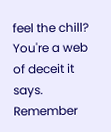feel the chill? You're a web of deceit it says. Remember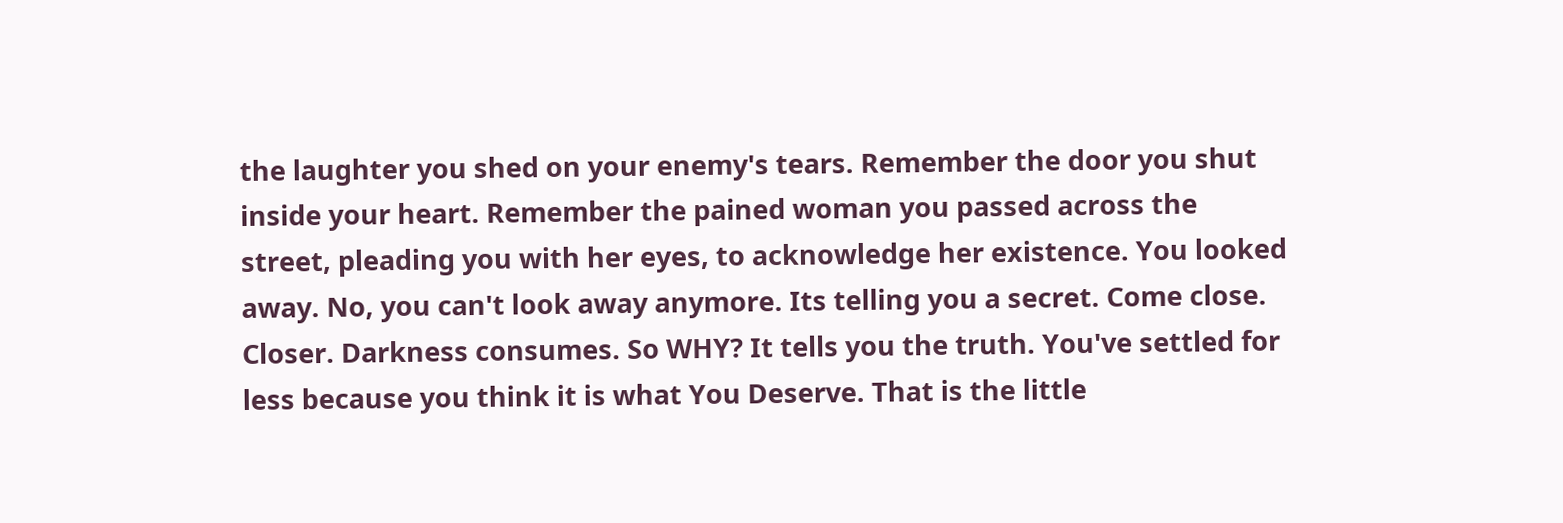the laughter you shed on your enemy's tears. Remember the door you shut inside your heart. Remember the pained woman you passed across the street, pleading you with her eyes, to acknowledge her existence. You looked away. No, you can't look away anymore. Its telling you a secret. Come close. Closer. Darkness consumes. So WHY? It tells you the truth. You've settled for less because you think it is what You Deserve. That is the little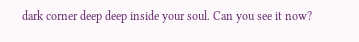dark corner deep deep inside your soul. Can you see it now?